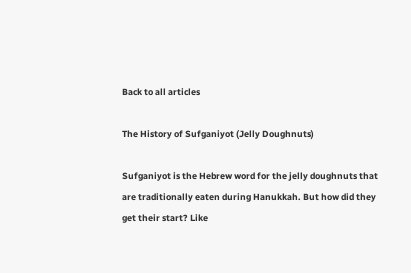Back to all articles

The History of Sufganiyot (Jelly Doughnuts)

Sufganiyot is the Hebrew word for the jelly doughnuts that are traditionally eaten during Hanukkah. But how did they get their start? Like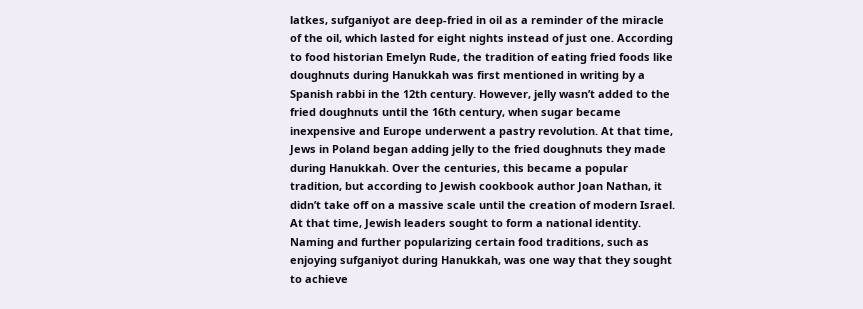latkes, sufganiyot are deep-fried in oil as a reminder of the miracle of the oil, which lasted for eight nights instead of just one. According to food historian Emelyn Rude, the tradition of eating fried foods like doughnuts during Hanukkah was first mentioned in writing by a Spanish rabbi in the 12th century. However, jelly wasn’t added to the fried doughnuts until the 16th century, when sugar became inexpensive and Europe underwent a pastry revolution. At that time, Jews in Poland began adding jelly to the fried doughnuts they made during Hanukkah. Over the centuries, this became a popular tradition, but according to Jewish cookbook author Joan Nathan, it didn’t take off on a massive scale until the creation of modern Israel.  At that time, Jewish leaders sought to form a national identity. Naming and further popularizing certain food traditions, such as enjoying sufganiyot during Hanukkah, was one way that they sought to achieve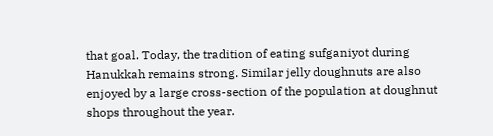that goal. Today, the tradition of eating sufganiyot during Hanukkah remains strong. Similar jelly doughnuts are also enjoyed by a large cross-section of the population at doughnut shops throughout the year.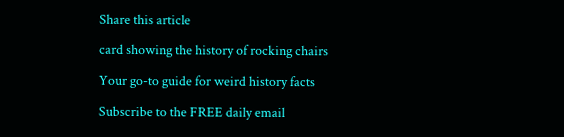Share this article

card showing the history of rocking chairs

Your go-to guide for weird history facts

Subscribe to the FREE daily email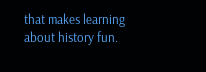that makes learning about history fun.